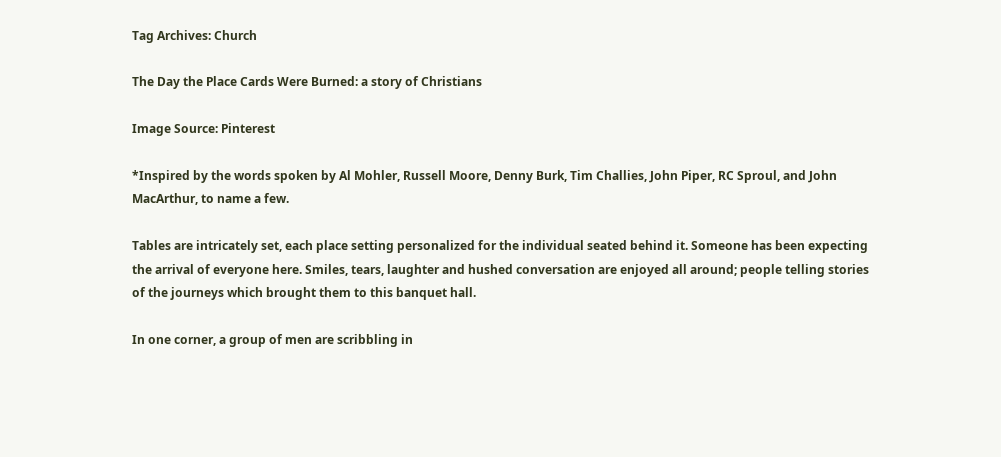Tag Archives: Church

The Day the Place Cards Were Burned: a story of Christians

Image Source: Pinterest

*Inspired by the words spoken by Al Mohler, Russell Moore, Denny Burk, Tim Challies, John Piper, RC Sproul, and John MacArthur, to name a few.

Tables are intricately set, each place setting personalized for the individual seated behind it. Someone has been expecting the arrival of everyone here. Smiles, tears, laughter and hushed conversation are enjoyed all around; people telling stories of the journeys which brought them to this banquet hall.

In one corner, a group of men are scribbling in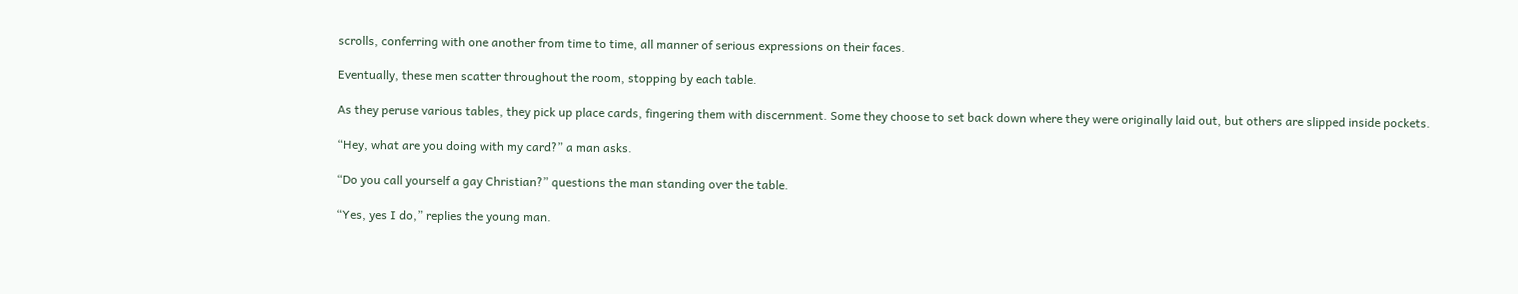scrolls, conferring with one another from time to time, all manner of serious expressions on their faces.

Eventually, these men scatter throughout the room, stopping by each table.

As they peruse various tables, they pick up place cards, fingering them with discernment. Some they choose to set back down where they were originally laid out, but others are slipped inside pockets.

“Hey, what are you doing with my card?” a man asks.

“Do you call yourself a gay Christian?” questions the man standing over the table.

“Yes, yes I do,” replies the young man.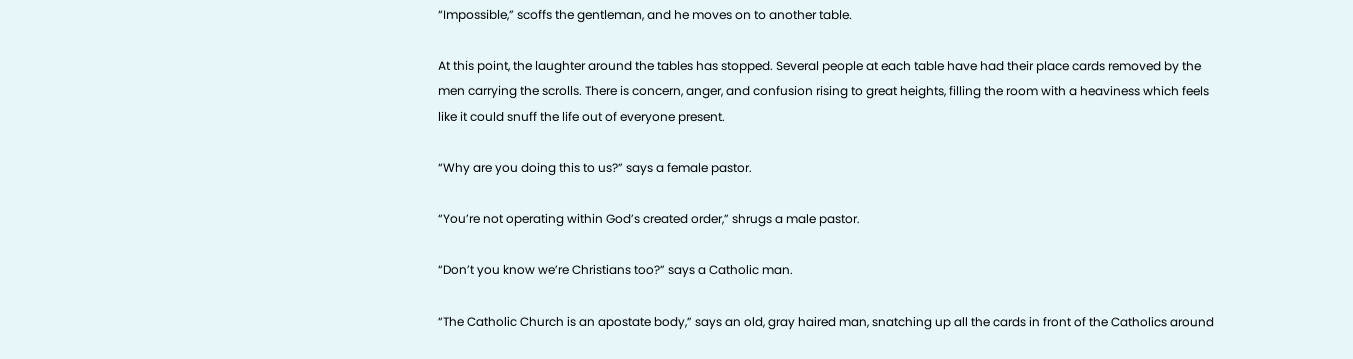“Impossible,” scoffs the gentleman, and he moves on to another table.

At this point, the laughter around the tables has stopped. Several people at each table have had their place cards removed by the men carrying the scrolls. There is concern, anger, and confusion rising to great heights, filling the room with a heaviness which feels like it could snuff the life out of everyone present.

“Why are you doing this to us?” says a female pastor.

“You’re not operating within God’s created order,” shrugs a male pastor.

“Don’t you know we’re Christians too?” says a Catholic man.

“The Catholic Church is an apostate body,” says an old, gray haired man, snatching up all the cards in front of the Catholics around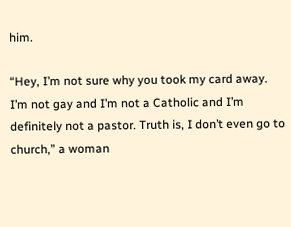him.

“Hey, I’m not sure why you took my card away. I’m not gay and I’m not a Catholic and I’m definitely not a pastor. Truth is, I don’t even go to church,” a woman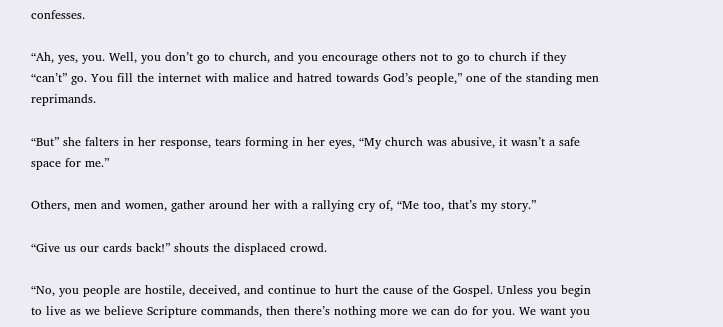confesses.

“Ah, yes, you. Well, you don’t go to church, and you encourage others not to go to church if they “can’t” go. You fill the internet with malice and hatred towards God’s people,” one of the standing men reprimands.

“But” she falters in her response, tears forming in her eyes, “My church was abusive, it wasn’t a safe space for me.”

Others, men and women, gather around her with a rallying cry of, “Me too, that’s my story.”

“Give us our cards back!” shouts the displaced crowd.

“No, you people are hostile, deceived, and continue to hurt the cause of the Gospel. Unless you begin to live as we believe Scripture commands, then there’s nothing more we can do for you. We want you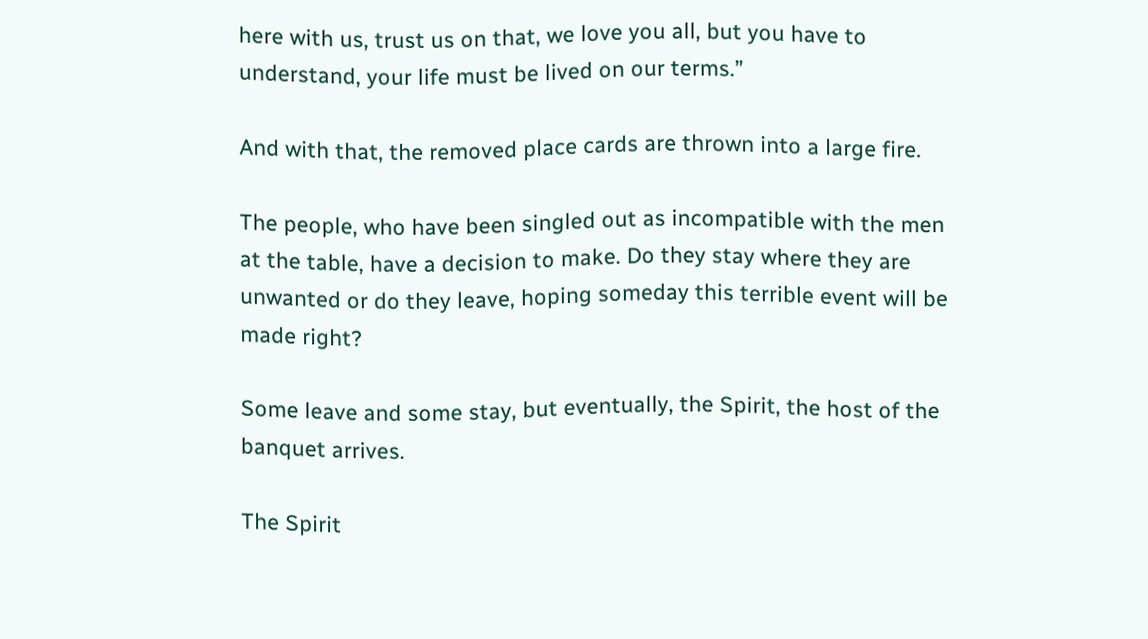here with us, trust us on that, we love you all, but you have to understand, your life must be lived on our terms.”

And with that, the removed place cards are thrown into a large fire.

The people, who have been singled out as incompatible with the men at the table, have a decision to make. Do they stay where they are unwanted or do they leave, hoping someday this terrible event will be made right?

Some leave and some stay, but eventually, the Spirit, the host of the banquet arrives.

The Spirit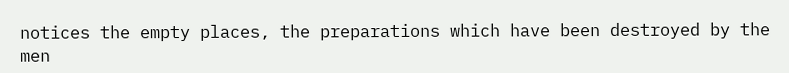notices the empty places, the preparations which have been destroyed by the men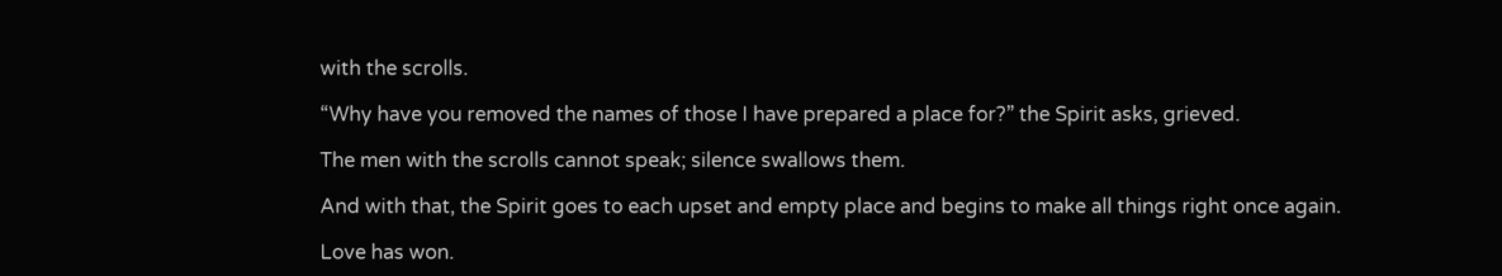with the scrolls.

“Why have you removed the names of those I have prepared a place for?” the Spirit asks, grieved.

The men with the scrolls cannot speak; silence swallows them.

And with that, the Spirit goes to each upset and empty place and begins to make all things right once again.

Love has won.